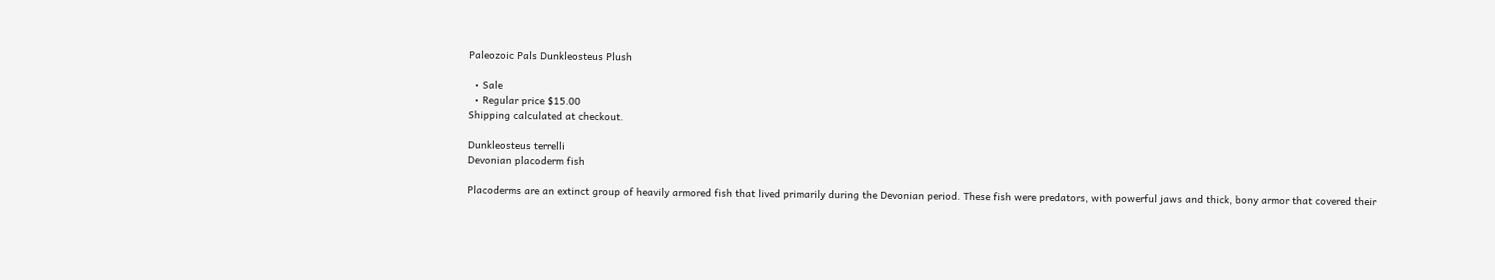Paleozoic Pals Dunkleosteus Plush

  • Sale
  • Regular price $15.00
Shipping calculated at checkout.

Dunkleosteus terrelli
Devonian placoderm fish

Placoderms are an extinct group of heavily armored fish that lived primarily during the Devonian period. These fish were predators, with powerful jaws and thick, bony armor that covered their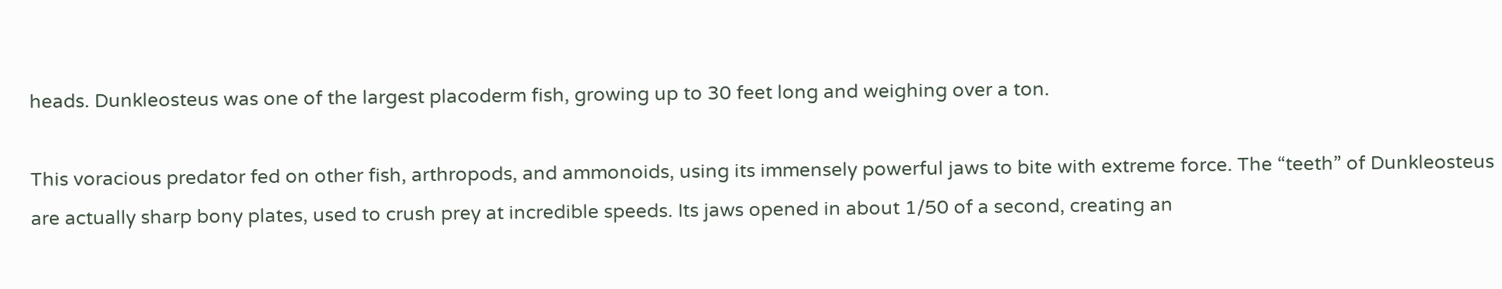heads. Dunkleosteus was one of the largest placoderm fish, growing up to 30 feet long and weighing over a ton.

This voracious predator fed on other fish, arthropods, and ammonoids, using its immensely powerful jaws to bite with extreme force. The “teeth” of Dunkleosteus are actually sharp bony plates, used to crush prey at incredible speeds. Its jaws opened in about 1/50 of a second, creating an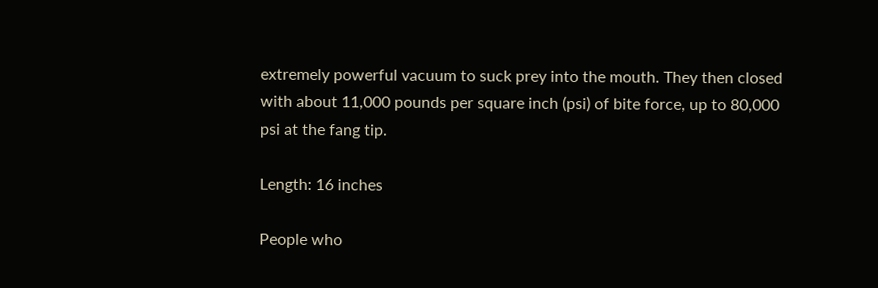extremely powerful vacuum to suck prey into the mouth. They then closed with about 11,000 pounds per square inch (psi) of bite force, up to 80,000 psi at the fang tip.

Length: 16 inches

People who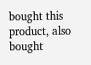bought this product, also bought